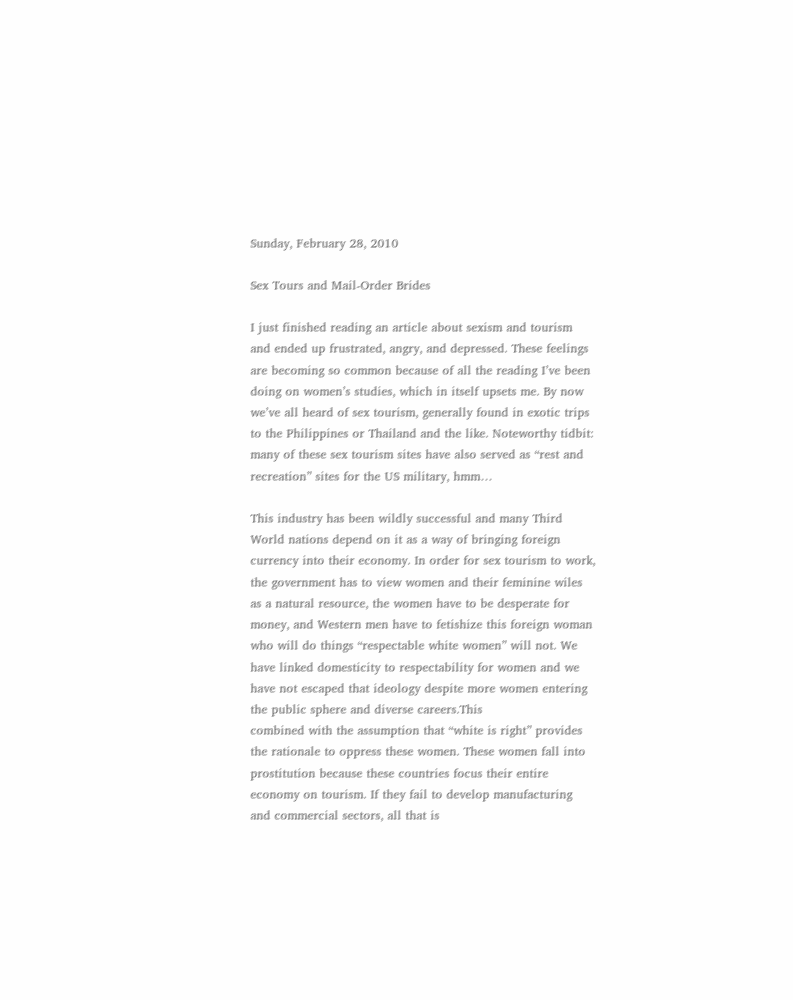Sunday, February 28, 2010

Sex Tours and Mail-Order Brides

I just finished reading an article about sexism and tourism and ended up frustrated, angry, and depressed. These feelings are becoming so common because of all the reading I’ve been doing on women’s studies, which in itself upsets me. By now we’ve all heard of sex tourism, generally found in exotic trips to the Philippines or Thailand and the like. Noteworthy tidbit: many of these sex tourism sites have also served as “rest and recreation” sites for the US military, hmm…

This industry has been wildly successful and many Third World nations depend on it as a way of bringing foreign currency into their economy. In order for sex tourism to work, the government has to view women and their feminine wiles as a natural resource, the women have to be desperate for money, and Western men have to fetishize this foreign woman who will do things “respectable white women” will not. We have linked domesticity to respectability for women and we have not escaped that ideology despite more women entering the public sphere and diverse careers.This
combined with the assumption that “white is right” provides the rationale to oppress these women. These women fall into prostitution because these countries focus their entire economy on tourism. If they fail to develop manufacturing and commercial sectors, all that is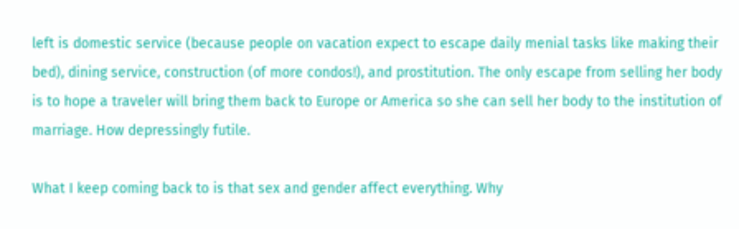left is domestic service (because people on vacation expect to escape daily menial tasks like making their bed), dining service, construction (of more condos!), and prostitution. The only escape from selling her body is to hope a traveler will bring them back to Europe or America so she can sell her body to the institution of marriage. How depressingly futile.

What I keep coming back to is that sex and gender affect everything. Why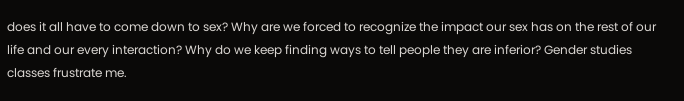does it all have to come down to sex? Why are we forced to recognize the impact our sex has on the rest of our life and our every interaction? Why do we keep finding ways to tell people they are inferior? Gender studies classes frustrate me.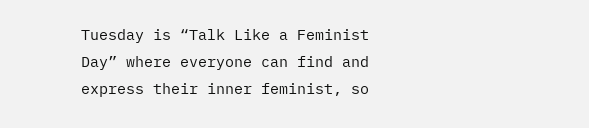Tuesday is “Talk Like a Feminist Day” where everyone can find and express their inner feminist, so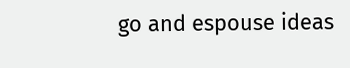go and espouse ideas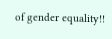of gender equality!!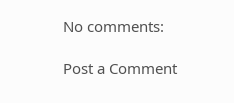No comments:

Post a Comment